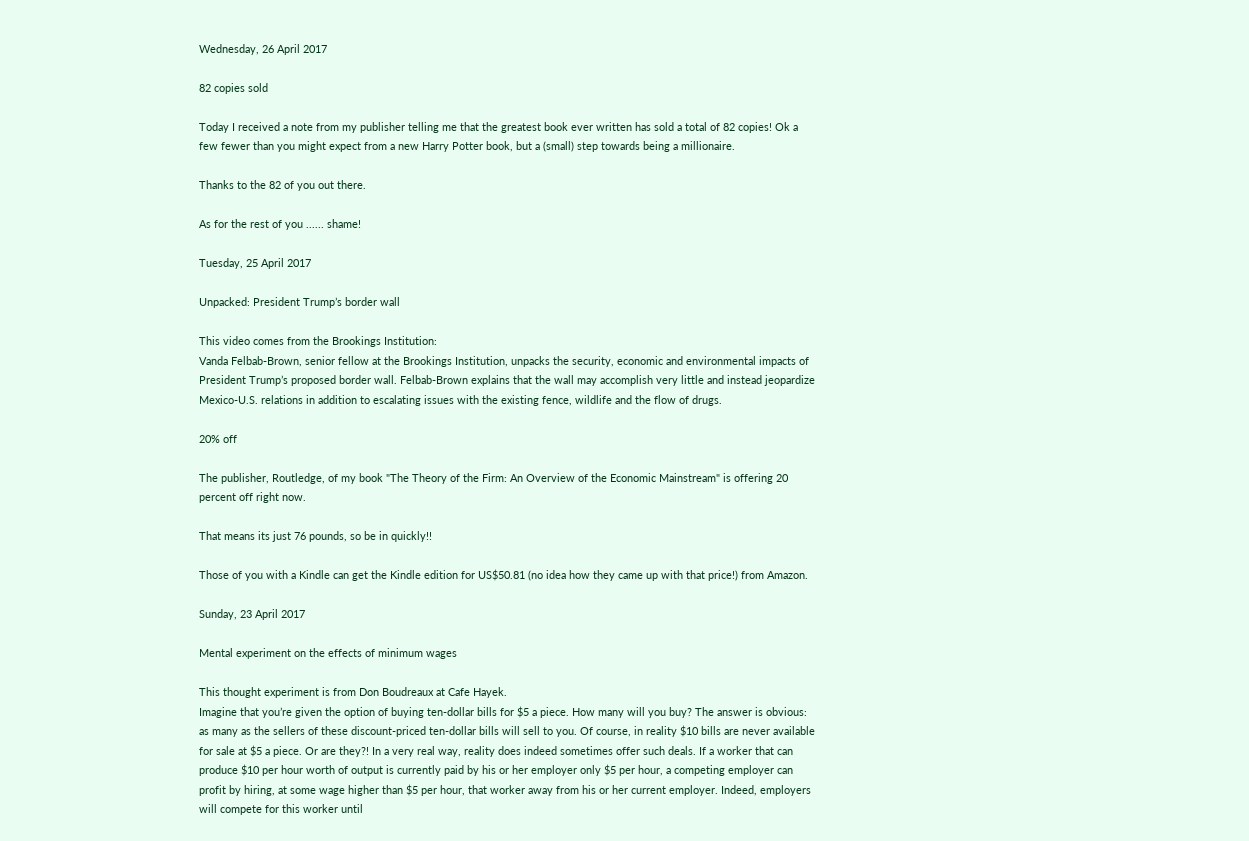Wednesday, 26 April 2017

82 copies sold

Today I received a note from my publisher telling me that the greatest book ever written has sold a total of 82 copies! Ok a few fewer than you might expect from a new Harry Potter book, but a (small) step towards being a millionaire.

Thanks to the 82 of you out there.

As for the rest of you ...... shame!

Tuesday, 25 April 2017

Unpacked: President Trump’s border wall

This video comes from the Brookings Institution:
Vanda Felbab-Brown, senior fellow at the Brookings Institution, unpacks the security, economic and environmental impacts of President Trump’s proposed border wall. Felbab-Brown explains that the wall may accomplish very little and instead jeopardize Mexico-U.S. relations in addition to escalating issues with the existing fence, wildlife and the flow of drugs.

20% off

The publisher, Routledge, of my book "The Theory of the Firm: An Overview of the Economic Mainstream" is offering 20 percent off right now.

That means its just 76 pounds, so be in quickly!!

Those of you with a Kindle can get the Kindle edition for US$50.81 (no idea how they came up with that price!) from Amazon.

Sunday, 23 April 2017

Mental experiment on the effects of minimum wages

This thought experiment is from Don Boudreaux at Cafe Hayek.
Imagine that you’re given the option of buying ten-dollar bills for $5 a piece. How many will you buy? The answer is obvious: as many as the sellers of these discount-priced ten-dollar bills will sell to you. Of course, in reality $10 bills are never available for sale at $5 a piece. Or are they?! In a very real way, reality does indeed sometimes offer such deals. If a worker that can produce $10 per hour worth of output is currently paid by his or her employer only $5 per hour, a competing employer can profit by hiring, at some wage higher than $5 per hour, that worker away from his or her current employer. Indeed, employers will compete for this worker until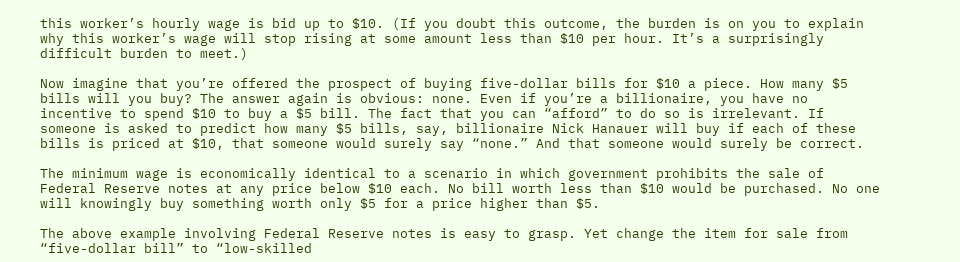this worker’s hourly wage is bid up to $10. (If you doubt this outcome, the burden is on you to explain why this worker’s wage will stop rising at some amount less than $10 per hour. It’s a surprisingly difficult burden to meet.)

Now imagine that you’re offered the prospect of buying five-dollar bills for $10 a piece. How many $5 bills will you buy? The answer again is obvious: none. Even if you’re a billionaire, you have no incentive to spend $10 to buy a $5 bill. The fact that you can “afford” to do so is irrelevant. If someone is asked to predict how many $5 bills, say, billionaire Nick Hanauer will buy if each of these bills is priced at $10, that someone would surely say “none.” And that someone would surely be correct.

The minimum wage is economically identical to a scenario in which government prohibits the sale of Federal Reserve notes at any price below $10 each. No bill worth less than $10 would be purchased. No one will knowingly buy something worth only $5 for a price higher than $5.

The above example involving Federal Reserve notes is easy to grasp. Yet change the item for sale from “five-dollar bill” to “low-skilled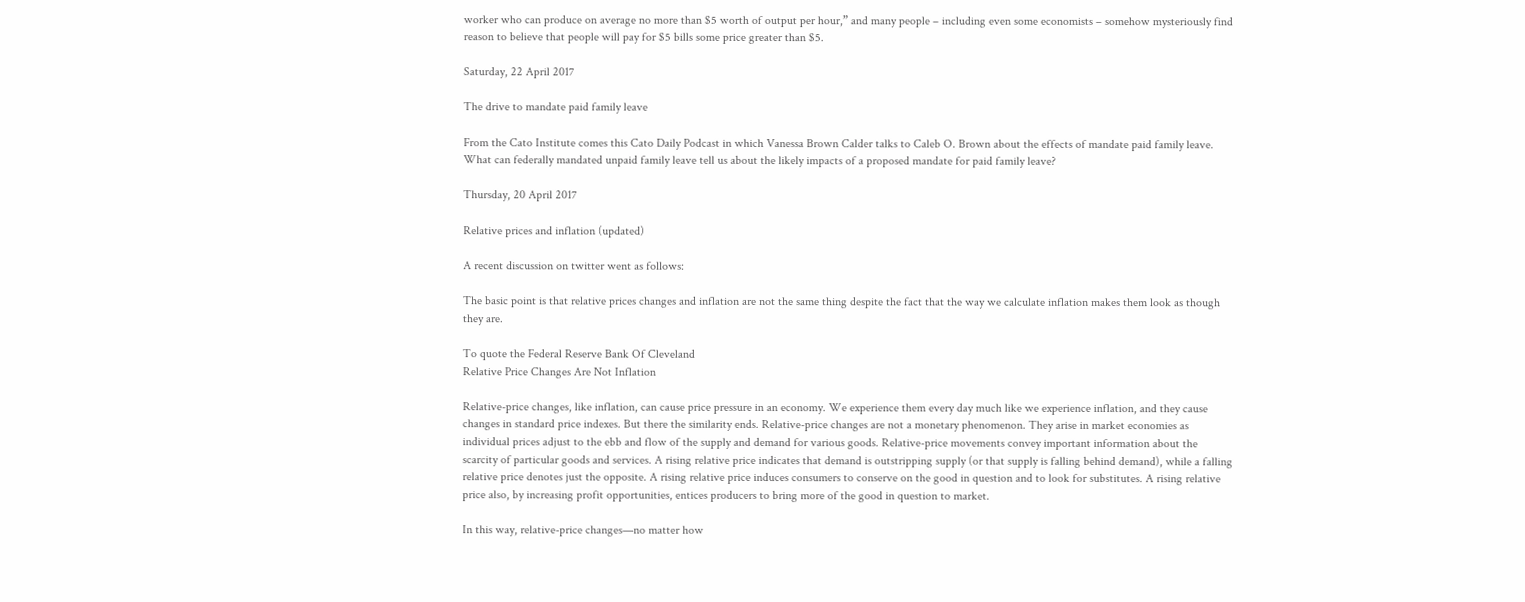worker who can produce on average no more than $5 worth of output per hour,” and many people – including even some economists – somehow mysteriously find reason to believe that people will pay for $5 bills some price greater than $5.

Saturday, 22 April 2017

The drive to mandate paid family leave

From the Cato Institute comes this Cato Daily Podcast in which Vanessa Brown Calder talks to Caleb O. Brown about the effects of mandate paid family leave.
What can federally mandated unpaid family leave tell us about the likely impacts of a proposed mandate for paid family leave?

Thursday, 20 April 2017

Relative prices and inflation (updated)

A recent discussion on twitter went as follows:

The basic point is that relative prices changes and inflation are not the same thing despite the fact that the way we calculate inflation makes them look as though they are.

To quote the Federal Reserve Bank Of Cleveland
Relative Price Changes Are Not Inflation

Relative-price changes, like inflation, can cause price pressure in an economy. We experience them every day much like we experience inflation, and they cause changes in standard price indexes. But there the similarity ends. Relative-price changes are not a monetary phenomenon. They arise in market economies as individual prices adjust to the ebb and flow of the supply and demand for various goods. Relative-price movements convey important information about the scarcity of particular goods and services. A rising relative price indicates that demand is outstripping supply (or that supply is falling behind demand), while a falling relative price denotes just the opposite. A rising relative price induces consumers to conserve on the good in question and to look for substitutes. A rising relative price also, by increasing profit opportunities, entices producers to bring more of the good in question to market.

In this way, relative-price changes—no matter how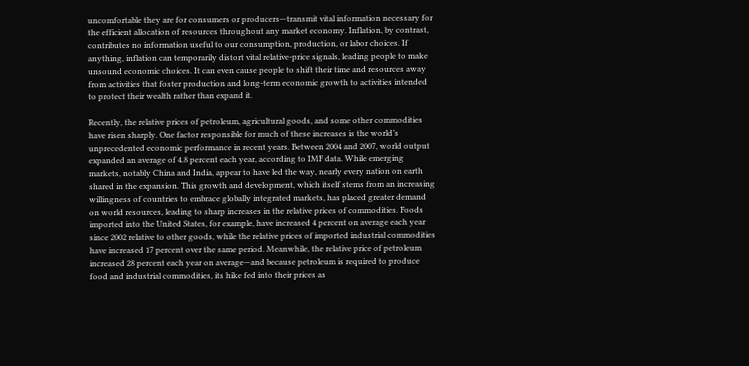uncomfortable they are for consumers or producers—transmit vital information necessary for the efficient allocation of resources throughout any market economy. Inflation, by contrast, contributes no information useful to our consumption, production, or labor choices. If anything, inflation can temporarily distort vital relative-price signals, leading people to make unsound economic choices. It can even cause people to shift their time and resources away from activities that foster production and long-term economic growth to activities intended to protect their wealth rather than expand it.

Recently, the relative prices of petroleum, agricultural goods, and some other commodities have risen sharply. One factor responsible for much of these increases is the world’s unprecedented economic performance in recent years. Between 2004 and 2007, world output expanded an average of 4.8 percent each year, according to IMF data. While emerging markets, notably China and India, appear to have led the way, nearly every nation on earth shared in the expansion. This growth and development, which itself stems from an increasing willingness of countries to embrace globally integrated markets, has placed greater demand on world resources, leading to sharp increases in the relative prices of commodities. Foods imported into the United States, for example, have increased 4 percent on average each year since 2002 relative to other goods, while the relative prices of imported industrial commodities have increased 17 percent over the same period. Meanwhile, the relative price of petroleum increased 28 percent each year on average—and because petroleum is required to produce food and industrial commodities, its hike fed into their prices as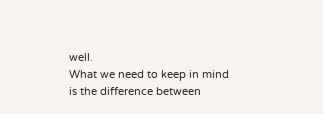well.
What we need to keep in mind is the difference between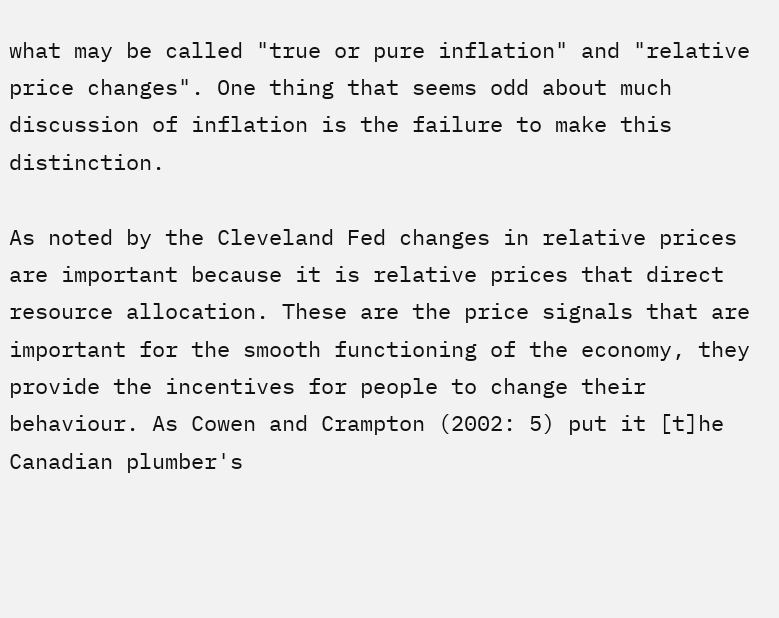what may be called "true or pure inflation" and "relative price changes". One thing that seems odd about much discussion of inflation is the failure to make this distinction.

As noted by the Cleveland Fed changes in relative prices are important because it is relative prices that direct resource allocation. These are the price signals that are important for the smooth functioning of the economy, they provide the incentives for people to change their behaviour. As Cowen and Crampton (2002: 5) put it [t]he Canadian plumber's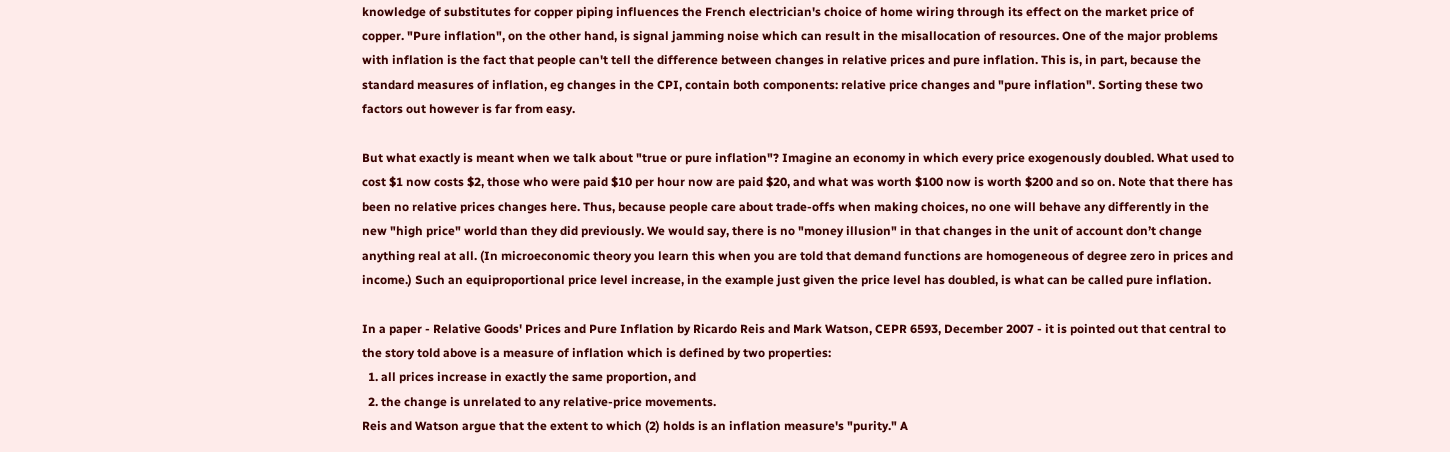knowledge of substitutes for copper piping influences the French electrician's choice of home wiring through its effect on the market price of copper. "Pure inflation", on the other hand, is signal jamming noise which can result in the misallocation of resources. One of the major problems with inflation is the fact that people can't tell the difference between changes in relative prices and pure inflation. This is, in part, because the standard measures of inflation, eg changes in the CPI, contain both components: relative price changes and "pure inflation". Sorting these two factors out however is far from easy.

But what exactly is meant when we talk about "true or pure inflation"? Imagine an economy in which every price exogenously doubled. What used to cost $1 now costs $2, those who were paid $10 per hour now are paid $20, and what was worth $100 now is worth $200 and so on. Note that there has been no relative prices changes here. Thus, because people care about trade-offs when making choices, no one will behave any differently in the new "high price" world than they did previously. We would say, there is no "money illusion" in that changes in the unit of account don’t change anything real at all. (In microeconomic theory you learn this when you are told that demand functions are homogeneous of degree zero in prices and income.) Such an equiproportional price level increase, in the example just given the price level has doubled, is what can be called pure inflation.

In a paper - Relative Goods' Prices and Pure Inflation by Ricardo Reis and Mark Watson, CEPR 6593, December 2007 - it is pointed out that central to the story told above is a measure of inflation which is defined by two properties:
  1. all prices increase in exactly the same proportion, and
  2. the change is unrelated to any relative-price movements.
Reis and Watson argue that the extent to which (2) holds is an inflation measure's "purity." A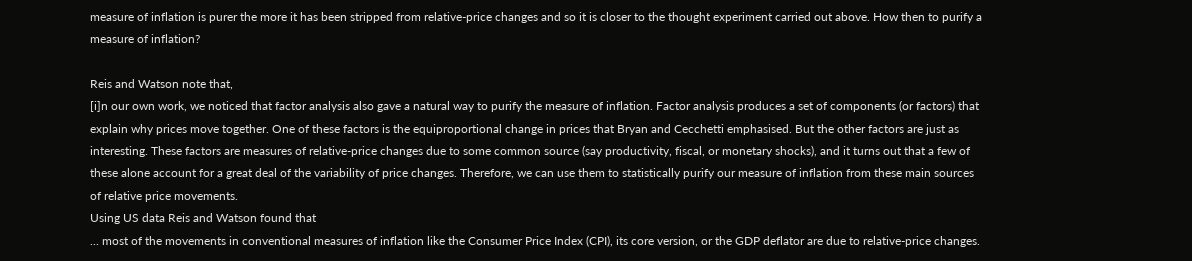measure of inflation is purer the more it has been stripped from relative-price changes and so it is closer to the thought experiment carried out above. How then to purify a measure of inflation?

Reis and Watson note that,
[i]n our own work, we noticed that factor analysis also gave a natural way to purify the measure of inflation. Factor analysis produces a set of components (or factors) that explain why prices move together. One of these factors is the equiproportional change in prices that Bryan and Cecchetti emphasised. But the other factors are just as interesting. These factors are measures of relative-price changes due to some common source (say productivity, fiscal, or monetary shocks), and it turns out that a few of these alone account for a great deal of the variability of price changes. Therefore, we can use them to statistically purify our measure of inflation from these main sources of relative price movements.
Using US data Reis and Watson found that
... most of the movements in conventional measures of inflation like the Consumer Price Index (CPI), its core version, or the GDP deflator are due to relative-price changes.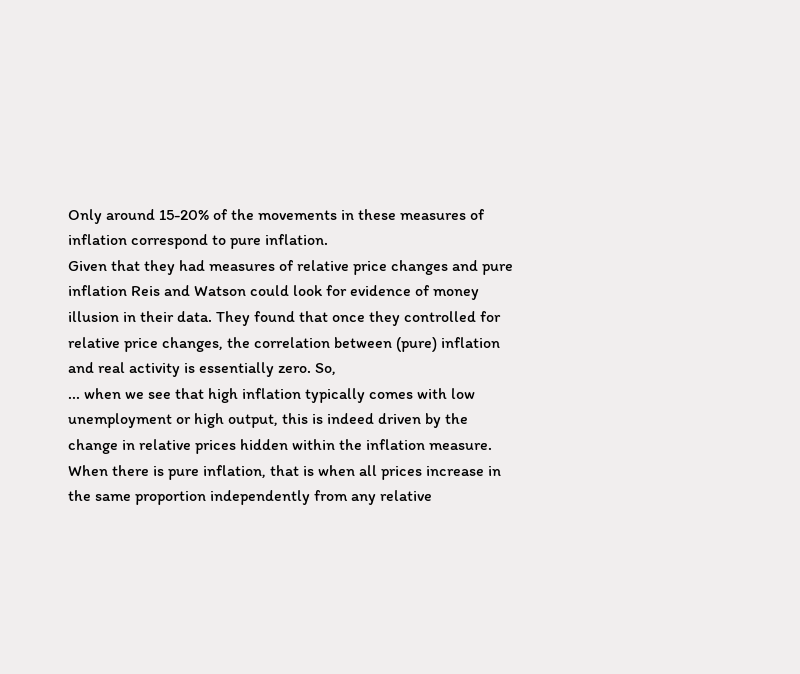Only around 15-20% of the movements in these measures of inflation correspond to pure inflation.
Given that they had measures of relative price changes and pure inflation Reis and Watson could look for evidence of money illusion in their data. They found that once they controlled for relative price changes, the correlation between (pure) inflation and real activity is essentially zero. So,
... when we see that high inflation typically comes with low unemployment or high output, this is indeed driven by the change in relative prices hidden within the inflation measure. When there is pure inflation, that is when all prices increase in the same proportion independently from any relative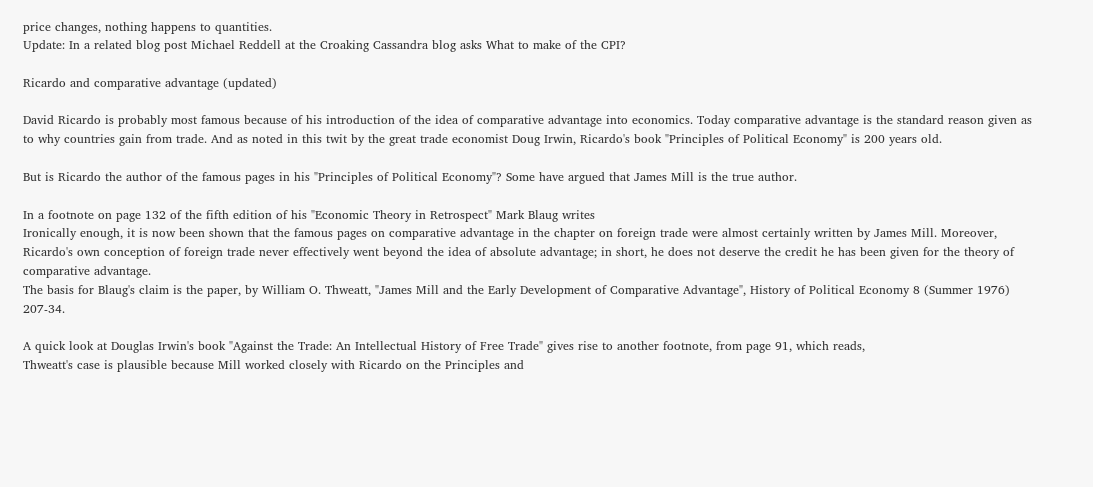price changes, nothing happens to quantities.
Update: In a related blog post Michael Reddell at the Croaking Cassandra blog asks What to make of the CPI?

Ricardo and comparative advantage (updated)

David Ricardo is probably most famous because of his introduction of the idea of comparative advantage into economics. Today comparative advantage is the standard reason given as to why countries gain from trade. And as noted in this twit by the great trade economist Doug Irwin, Ricardo's book "Principles of Political Economy" is 200 years old.

But is Ricardo the author of the famous pages in his "Principles of Political Economy"? Some have argued that James Mill is the true author.

In a footnote on page 132 of the fifth edition of his "Economic Theory in Retrospect" Mark Blaug writes
Ironically enough, it is now been shown that the famous pages on comparative advantage in the chapter on foreign trade were almost certainly written by James Mill. Moreover, Ricardo's own conception of foreign trade never effectively went beyond the idea of absolute advantage; in short, he does not deserve the credit he has been given for the theory of comparative advantage.
The basis for Blaug's claim is the paper, by William O. Thweatt, "James Mill and the Early Development of Comparative Advantage", History of Political Economy 8 (Summer 1976) 207-34.

A quick look at Douglas Irwin's book "Against the Trade: An Intellectual History of Free Trade" gives rise to another footnote, from page 91, which reads,
Thweatt's case is plausible because Mill worked closely with Ricardo on the Principles and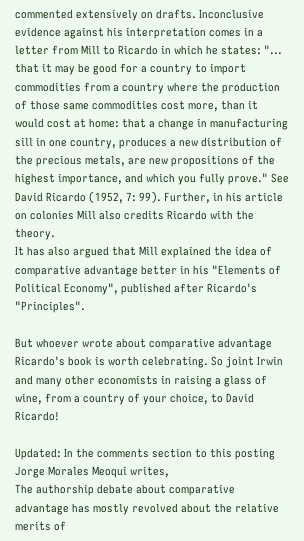commented extensively on drafts. Inconclusive evidence against his interpretation comes in a letter from Mill to Ricardo in which he states: "... that it may be good for a country to import commodities from a country where the production of those same commodities cost more, than it would cost at home: that a change in manufacturing sill in one country, produces a new distribution of the precious metals, are new propositions of the highest importance, and which you fully prove." See David Ricardo (1952, 7: 99). Further, in his article on colonies Mill also credits Ricardo with the theory.
It has also argued that Mill explained the idea of comparative advantage better in his "Elements of Political Economy", published after Ricardo's "Principles".

But whoever wrote about comparative advantage Ricardo's book is worth celebrating. So joint Irwin and many other economists in raising a glass of wine, from a country of your choice, to David Ricardo!

Updated: In the comments section to this posting Jorge Morales Meoqui writes,
The authorship debate about comparative advantage has mostly revolved about the relative merits of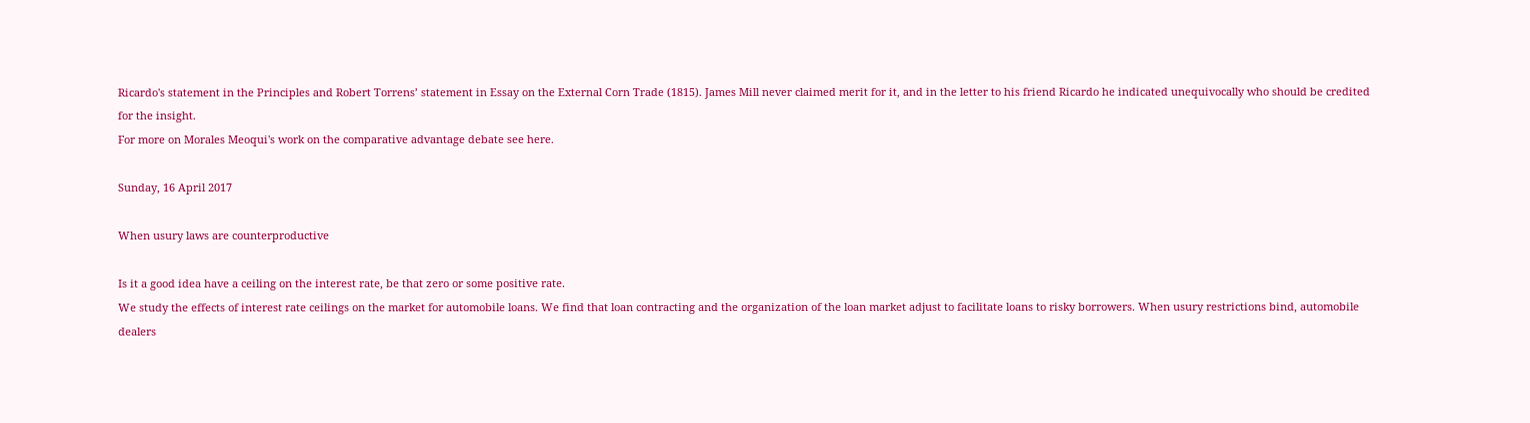Ricardo's statement in the Principles and Robert Torrens’ statement in Essay on the External Corn Trade (1815). James Mill never claimed merit for it, and in the letter to his friend Ricardo he indicated unequivocally who should be credited for the insight.
For more on Morales Meoqui's work on the comparative advantage debate see here.

Sunday, 16 April 2017

When usury laws are counterproductive

Is it a good idea have a ceiling on the interest rate, be that zero or some positive rate.
We study the effects of interest rate ceilings on the market for automobile loans. We find that loan contracting and the organization of the loan market adjust to facilitate loans to risky borrowers. When usury restrictions bind, automobile dealers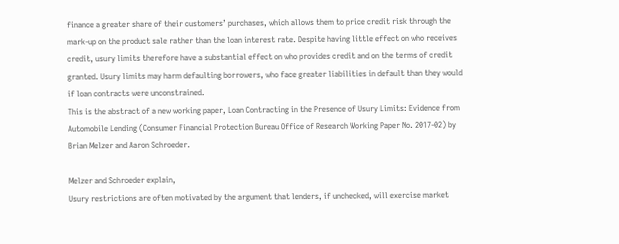finance a greater share of their customers’ purchases, which allows them to price credit risk through the mark-up on the product sale rather than the loan interest rate. Despite having little effect on who receives credit, usury limits therefore have a substantial effect on who provides credit and on the terms of credit granted. Usury limits may harm defaulting borrowers, who face greater liabilities in default than they would if loan contracts were unconstrained.
This is the abstract of a new working paper, Loan Contracting in the Presence of Usury Limits: Evidence from Automobile Lending (Consumer Financial Protection Bureau Office of Research Working Paper No. 2017-02) by Brian Melzer and Aaron Schroeder.

Melzer and Schroeder explain,
Usury restrictions are often motivated by the argument that lenders, if unchecked, will exercise market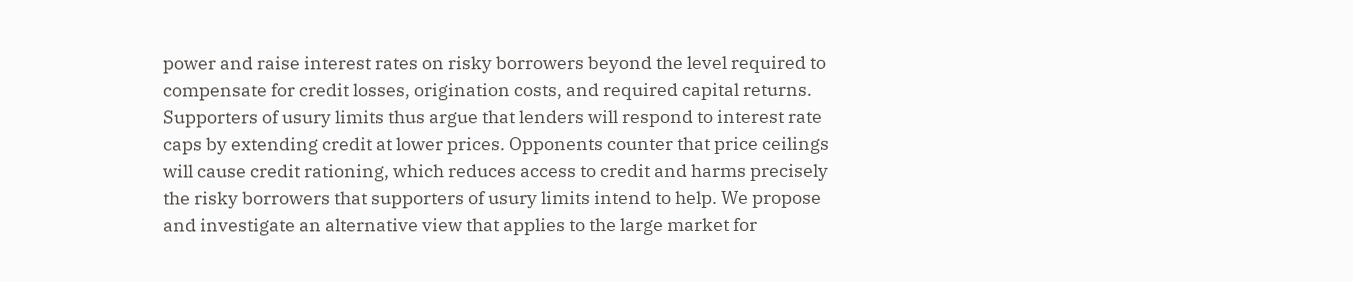power and raise interest rates on risky borrowers beyond the level required to compensate for credit losses, origination costs, and required capital returns. Supporters of usury limits thus argue that lenders will respond to interest rate caps by extending credit at lower prices. Opponents counter that price ceilings will cause credit rationing, which reduces access to credit and harms precisely the risky borrowers that supporters of usury limits intend to help. We propose and investigate an alternative view that applies to the large market for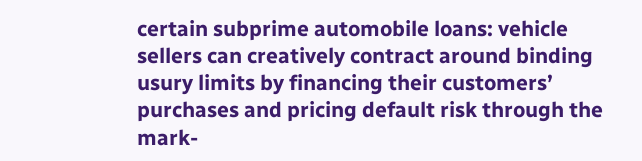certain subprime automobile loans: vehicle sellers can creatively contract around binding usury limits by financing their customers’ purchases and pricing default risk through the mark-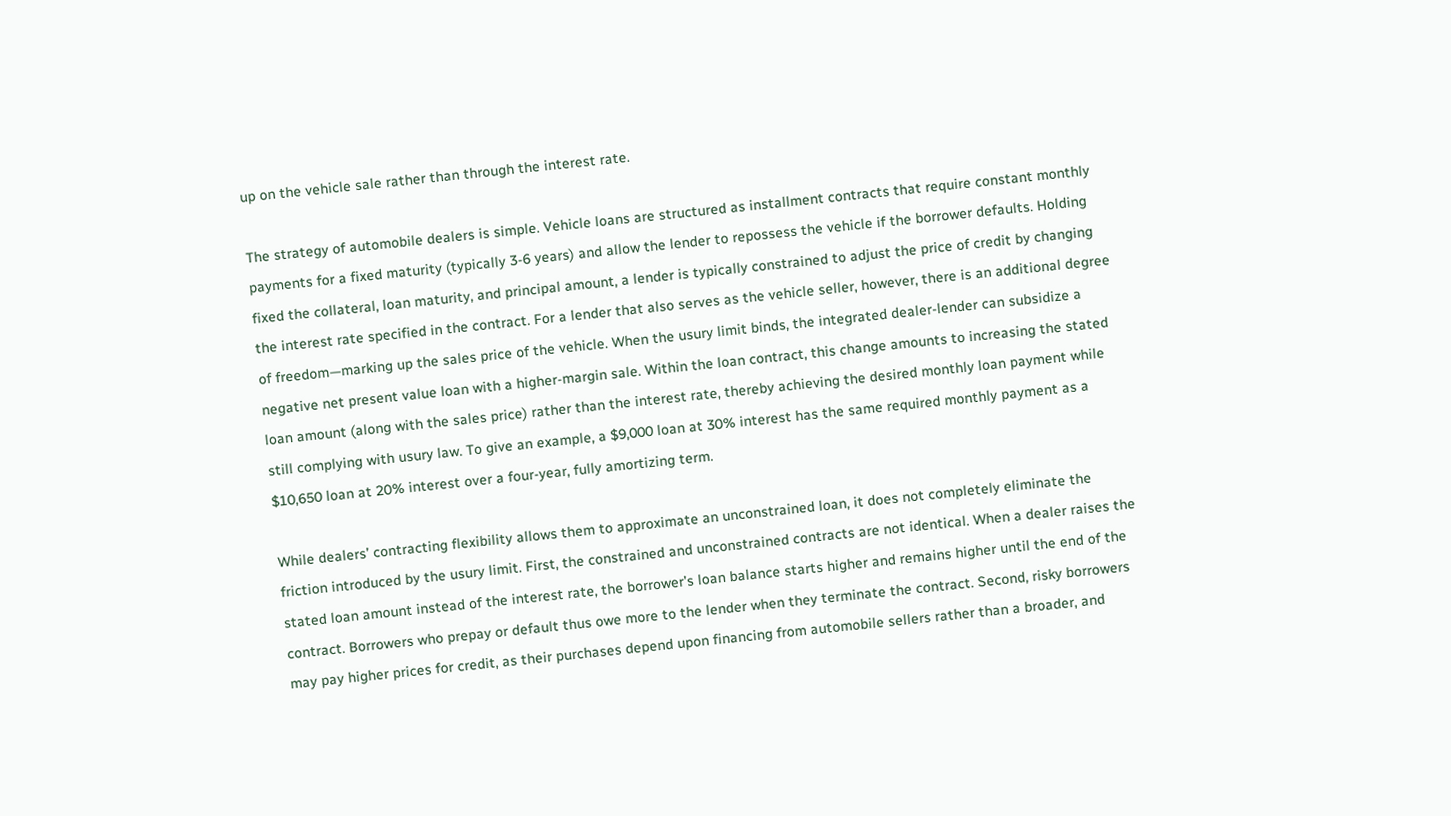up on the vehicle sale rather than through the interest rate.

The strategy of automobile dealers is simple. Vehicle loans are structured as installment contracts that require constant monthly payments for a fixed maturity (typically 3-6 years) and allow the lender to repossess the vehicle if the borrower defaults. Holding fixed the collateral, loan maturity, and principal amount, a lender is typically constrained to adjust the price of credit by changing the interest rate specified in the contract. For a lender that also serves as the vehicle seller, however, there is an additional degree of freedom—marking up the sales price of the vehicle. When the usury limit binds, the integrated dealer-lender can subsidize a negative net present value loan with a higher-margin sale. Within the loan contract, this change amounts to increasing the stated loan amount (along with the sales price) rather than the interest rate, thereby achieving the desired monthly loan payment while still complying with usury law. To give an example, a $9,000 loan at 30% interest has the same required monthly payment as a $10,650 loan at 20% interest over a four-year, fully amortizing term.

While dealers’ contracting flexibility allows them to approximate an unconstrained loan, it does not completely eliminate the friction introduced by the usury limit. First, the constrained and unconstrained contracts are not identical. When a dealer raises the stated loan amount instead of the interest rate, the borrower’s loan balance starts higher and remains higher until the end of the contract. Borrowers who prepay or default thus owe more to the lender when they terminate the contract. Second, risky borrowers may pay higher prices for credit, as their purchases depend upon financing from automobile sellers rather than a broader, and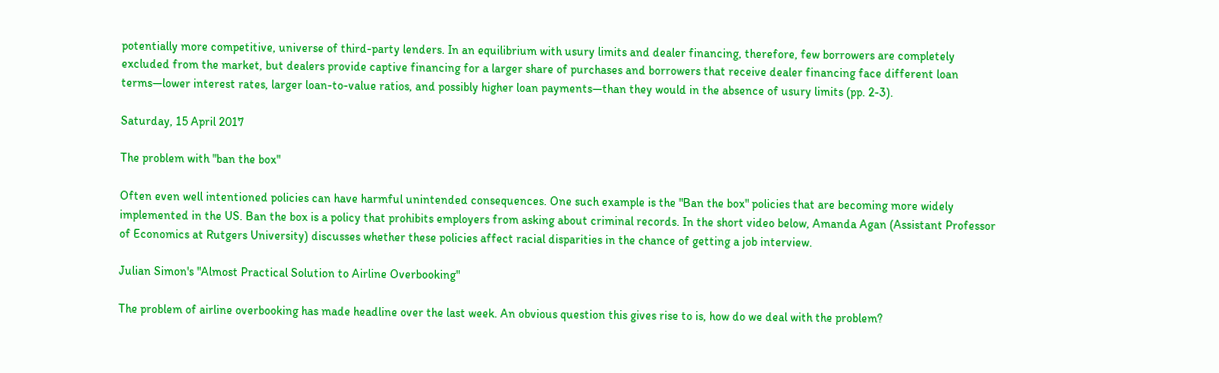potentially more competitive, universe of third-party lenders. In an equilibrium with usury limits and dealer financing, therefore, few borrowers are completely excluded from the market, but dealers provide captive financing for a larger share of purchases and borrowers that receive dealer financing face different loan terms—lower interest rates, larger loan-to-value ratios, and possibly higher loan payments—than they would in the absence of usury limits (pp. 2-3).

Saturday, 15 April 2017

The problem with "ban the box"

Often even well intentioned policies can have harmful unintended consequences. One such example is the "Ban the box" policies that are becoming more widely implemented in the US. Ban the box is a policy that prohibits employers from asking about criminal records. In the short video below, Amanda Agan (Assistant Professor of Economics at Rutgers University) discusses whether these policies affect racial disparities in the chance of getting a job interview.

Julian Simon's "Almost Practical Solution to Airline Overbooking"

The problem of airline overbooking has made headline over the last week. An obvious question this gives rise to is, how do we deal with the problem?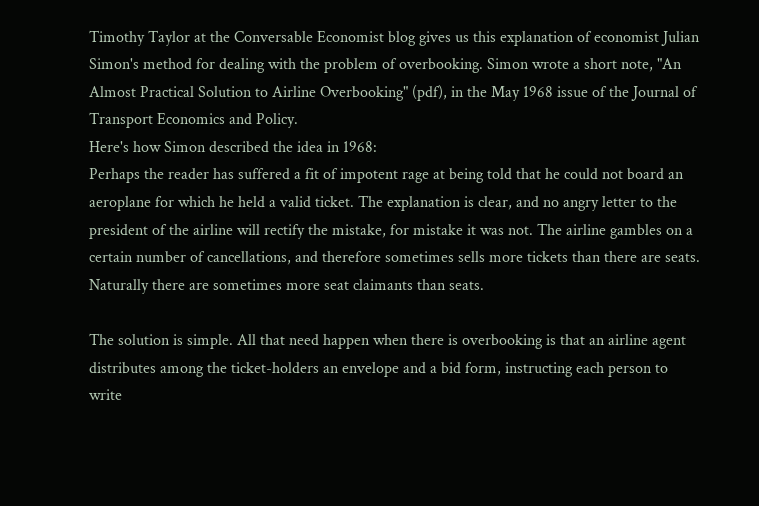Timothy Taylor at the Conversable Economist blog gives us this explanation of economist Julian Simon's method for dealing with the problem of overbooking. Simon wrote a short note, "An Almost Practical Solution to Airline Overbooking" (pdf), in the May 1968 issue of the Journal of Transport Economics and Policy.
Here's how Simon described the idea in 1968:
Perhaps the reader has suffered a fit of impotent rage at being told that he could not board an aeroplane for which he held a valid ticket. The explanation is clear, and no angry letter to the president of the airline will rectify the mistake, for mistake it was not. The airline gambles on a certain number of cancellations, and therefore sometimes sells more tickets than there are seats. Naturally there are sometimes more seat claimants than seats.

The solution is simple. All that need happen when there is overbooking is that an airline agent distributes among the ticket-holders an envelope and a bid form, instructing each person to write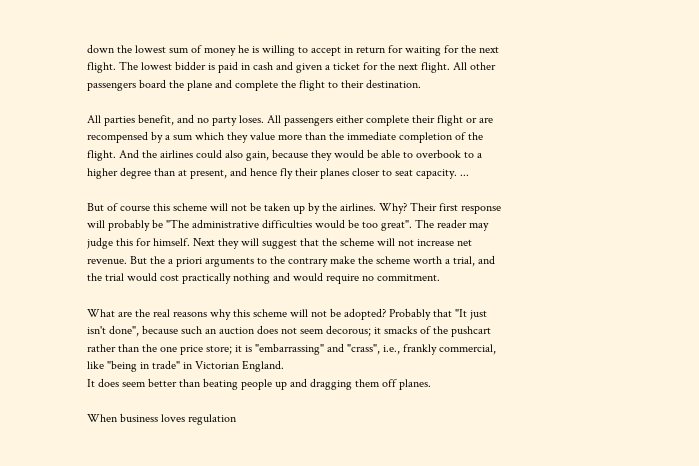down the lowest sum of money he is willing to accept in return for waiting for the next flight. The lowest bidder is paid in cash and given a ticket for the next flight. All other passengers board the plane and complete the flight to their destination.

All parties benefit, and no party loses. All passengers either complete their flight or are recompensed by a sum which they value more than the immediate completion of the flight. And the airlines could also gain, because they would be able to overbook to a higher degree than at present, and hence fly their planes closer to seat capacity. ...

But of course this scheme will not be taken up by the airlines. Why? Their first response will probably be "The administrative difficulties would be too great". The reader may judge this for himself. Next they will suggest that the scheme will not increase net revenue. But the a priori arguments to the contrary make the scheme worth a trial, and the trial would cost practically nothing and would require no commitment.

What are the real reasons why this scheme will not be adopted? Probably that "It just isn't done", because such an auction does not seem decorous; it smacks of the pushcart rather than the one price store; it is "embarrassing" and "crass", i.e., frankly commercial, like "being in trade" in Victorian England.
It does seem better than beating people up and dragging them off planes.

When business loves regulation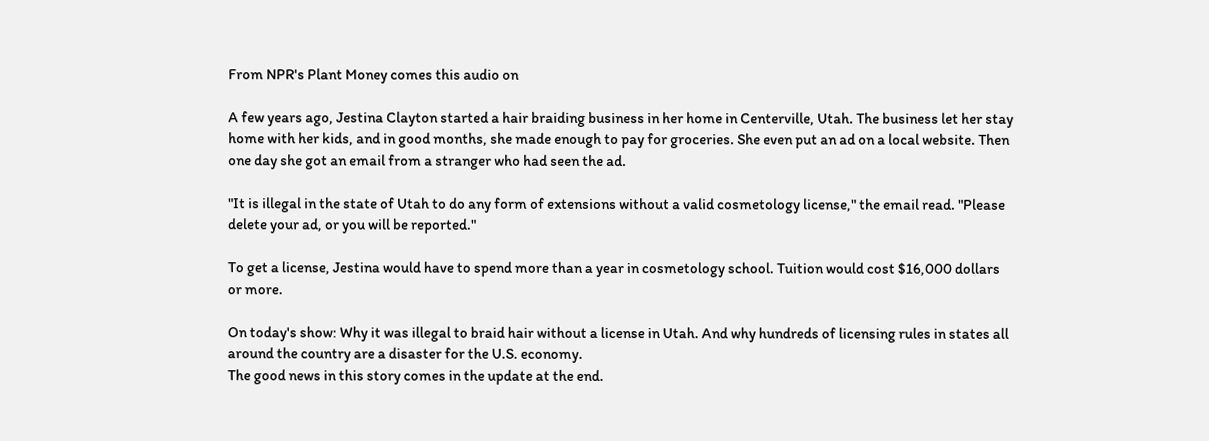From NPR's Plant Money comes this audio on

A few years ago, Jestina Clayton started a hair braiding business in her home in Centerville, Utah. The business let her stay home with her kids, and in good months, she made enough to pay for groceries. She even put an ad on a local website. Then one day she got an email from a stranger who had seen the ad.

"It is illegal in the state of Utah to do any form of extensions without a valid cosmetology license," the email read. "Please delete your ad, or you will be reported."

To get a license, Jestina would have to spend more than a year in cosmetology school. Tuition would cost $16,000 dollars or more.

On today's show: Why it was illegal to braid hair without a license in Utah. And why hundreds of licensing rules in states all around the country are a disaster for the U.S. economy.
The good news in this story comes in the update at the end.